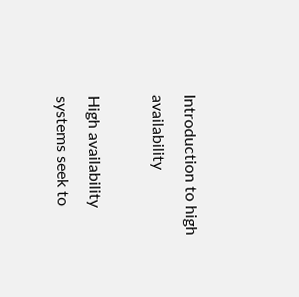Introduction to high availability

High availability systems seek to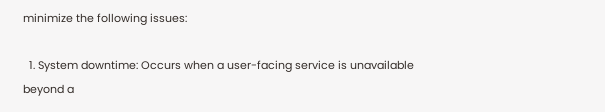minimize the following issues:

  1. System downtime: Occurs when a user-facing service is unavailable beyond a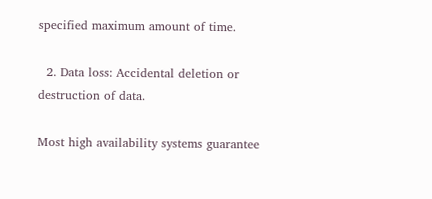specified maximum amount of time.

  2. Data loss: Accidental deletion or destruction of data.

Most high availability systems guarantee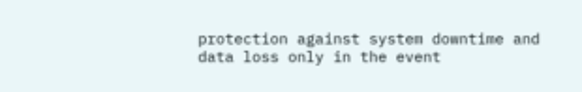protection against system downtime and data loss only in the event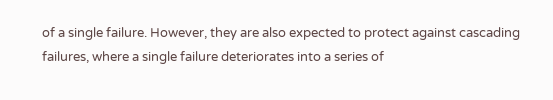of a single failure. However, they are also expected to protect against cascading failures, where a single failure deteriorates into a series of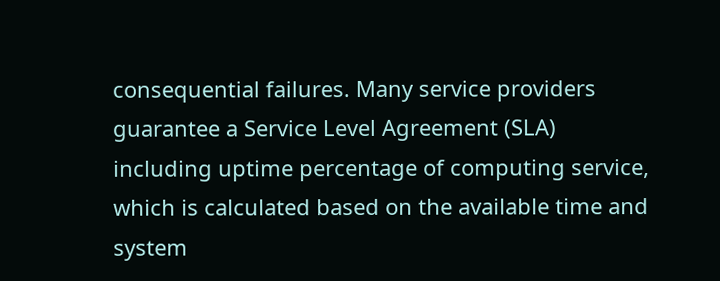consequential failures. Many service providers guarantee a Service Level Agreement (SLA) including uptime percentage of computing service, which is calculated based on the available time and system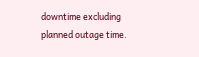downtime excluding planned outage time.